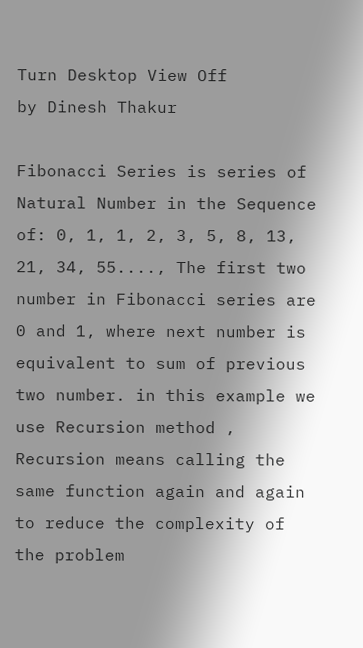Turn Desktop View Off
by Dinesh Thakur

Fibonacci Series is series of Natural Number in the Sequence of: 0, 1, 1, 2, 3, 5, 8, 13, 21, 34, 55...., The first two number in Fibonacci series are 0 and 1, where next number is equivalent to sum of previous two number. in this example we use Recursion method , Recursion means calling the same function again and again to reduce the complexity of the problem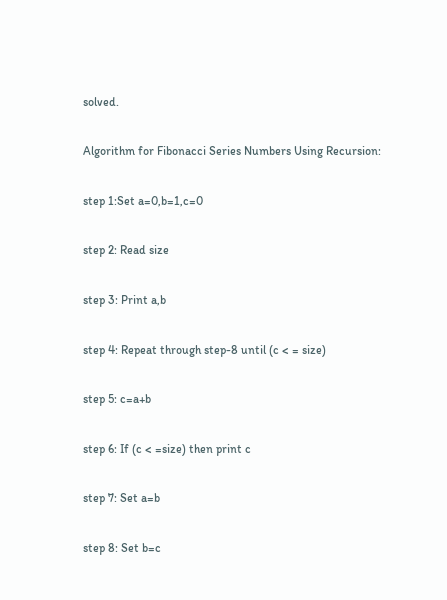solved.

Algorithm for Fibonacci Series Numbers Using Recursion:

step 1:Set a=0,b=1,c=0

step 2: Read size

step 3: Print a,b

step 4: Repeat through step-8 until (c < = size)

step 5: c=a+b

step 6: If (c < =size) then print c

step 7: Set a=b

step 8: Set b=c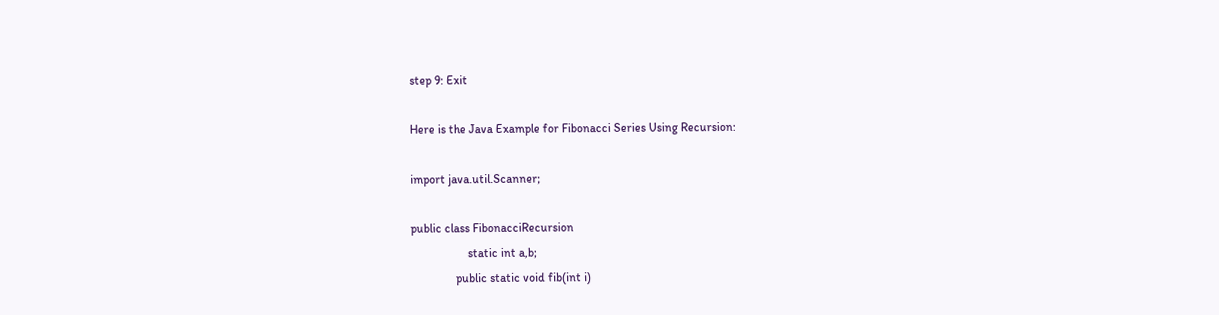step 9: Exit

Here is the Java Example for Fibonacci Series Using Recursion:

import java.util.Scanner;

public class FibonacciRecursion
                   static int a,b;
               public static void fib(int i)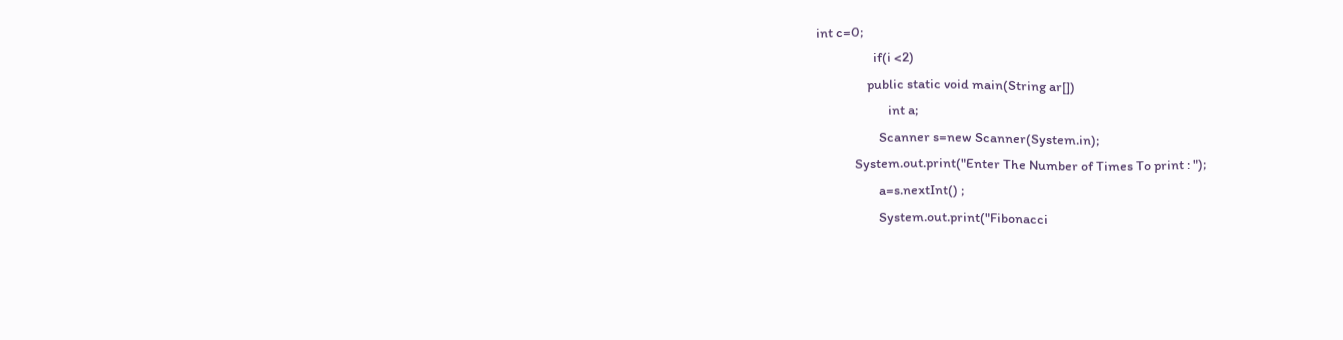int c=0;
                   if(i <2)
                 public static void main(String ar[])
                        int a;
                     Scanner s=new Scanner(System.in);
             System.out.print("Enter The Number of Times To print : ");
                     a=s.nextInt() ;
                     System.out.print("Fibonacci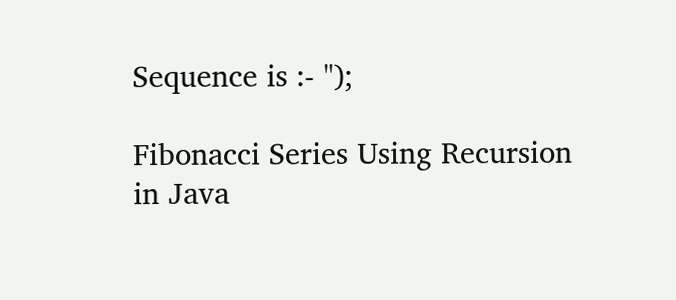Sequence is :- ");

Fibonacci Series Using Recursion in Java